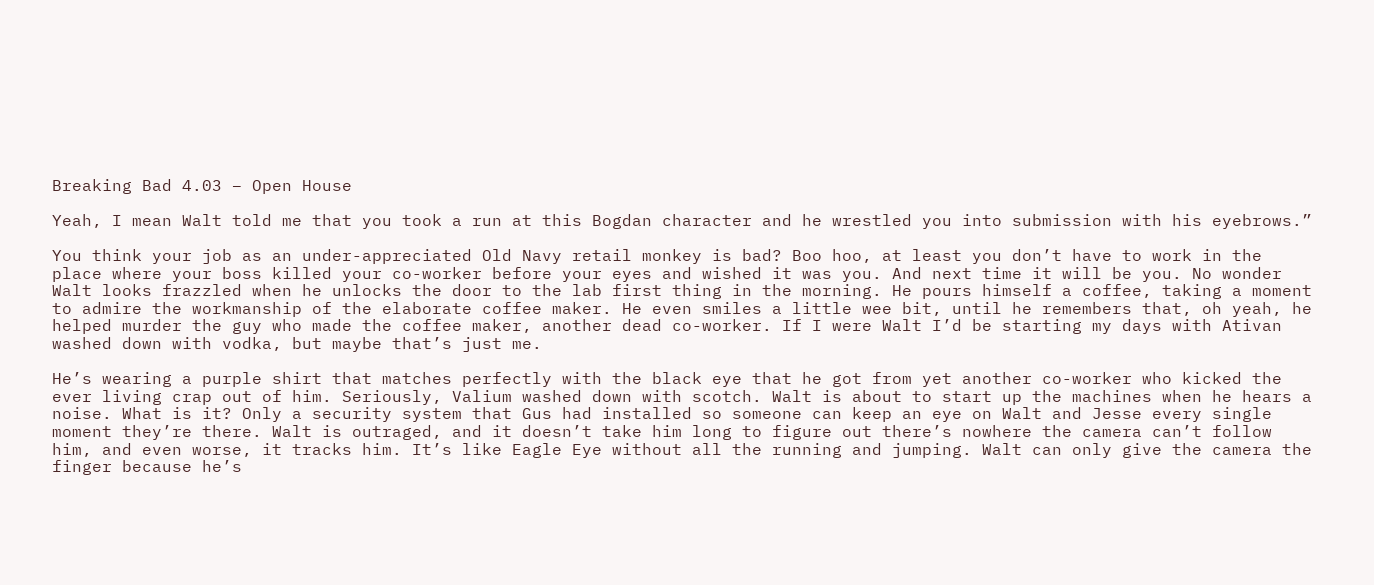Breaking Bad 4.03 – Open House

Yeah, I mean Walt told me that you took a run at this Bogdan character and he wrestled you into submission with his eyebrows.”

You think your job as an under-appreciated Old Navy retail monkey is bad? Boo hoo, at least you don’t have to work in the place where your boss killed your co-worker before your eyes and wished it was you. And next time it will be you. No wonder Walt looks frazzled when he unlocks the door to the lab first thing in the morning. He pours himself a coffee, taking a moment to admire the workmanship of the elaborate coffee maker. He even smiles a little wee bit, until he remembers that, oh yeah, he helped murder the guy who made the coffee maker, another dead co-worker. If I were Walt I’d be starting my days with Ativan washed down with vodka, but maybe that’s just me.

He’s wearing a purple shirt that matches perfectly with the black eye that he got from yet another co-worker who kicked the ever living crap out of him. Seriously, Valium washed down with scotch. Walt is about to start up the machines when he hears a noise. What is it? Only a security system that Gus had installed so someone can keep an eye on Walt and Jesse every single moment they’re there. Walt is outraged, and it doesn’t take him long to figure out there’s nowhere the camera can’t follow him, and even worse, it tracks him. It’s like Eagle Eye without all the running and jumping. Walt can only give the camera the finger because he’s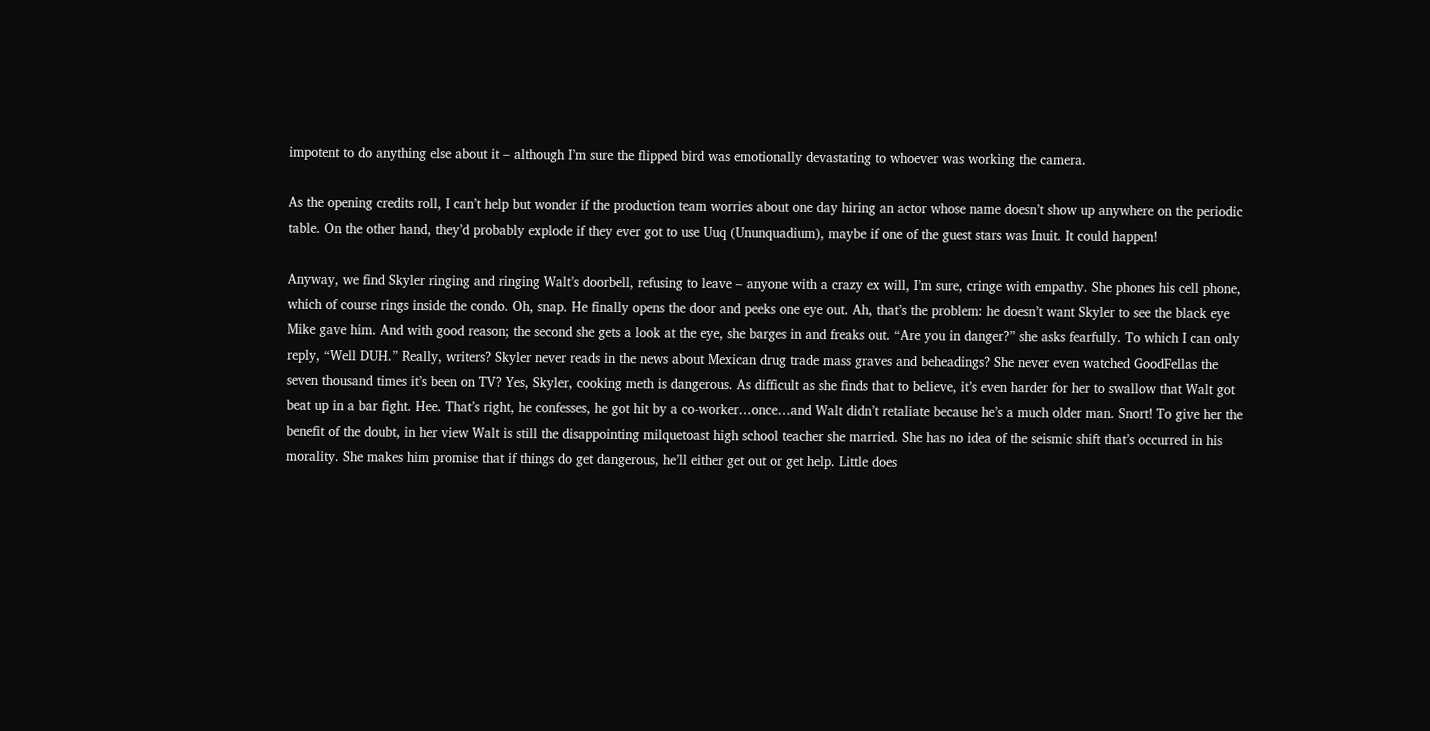impotent to do anything else about it – although I’m sure the flipped bird was emotionally devastating to whoever was working the camera.

As the opening credits roll, I can’t help but wonder if the production team worries about one day hiring an actor whose name doesn’t show up anywhere on the periodic table. On the other hand, they’d probably explode if they ever got to use Uuq (Ununquadium), maybe if one of the guest stars was Inuit. It could happen!

Anyway, we find Skyler ringing and ringing Walt’s doorbell, refusing to leave – anyone with a crazy ex will, I’m sure, cringe with empathy. She phones his cell phone, which of course rings inside the condo. Oh, snap. He finally opens the door and peeks one eye out. Ah, that’s the problem: he doesn’t want Skyler to see the black eye Mike gave him. And with good reason; the second she gets a look at the eye, she barges in and freaks out. “Are you in danger?” she asks fearfully. To which I can only reply, “Well DUH.” Really, writers? Skyler never reads in the news about Mexican drug trade mass graves and beheadings? She never even watched GoodFellas the seven thousand times it’s been on TV? Yes, Skyler, cooking meth is dangerous. As difficult as she finds that to believe, it’s even harder for her to swallow that Walt got beat up in a bar fight. Hee. That’s right, he confesses, he got hit by a co-worker…once…and Walt didn’t retaliate because he’s a much older man. Snort! To give her the benefit of the doubt, in her view Walt is still the disappointing milquetoast high school teacher she married. She has no idea of the seismic shift that’s occurred in his morality. She makes him promise that if things do get dangerous, he’ll either get out or get help. Little does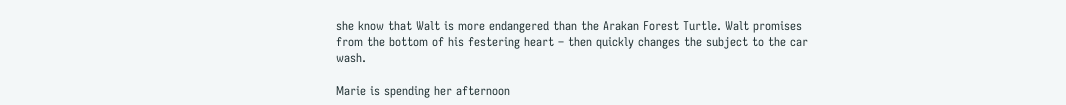she know that Walt is more endangered than the Arakan Forest Turtle. Walt promises from the bottom of his festering heart – then quickly changes the subject to the car wash.

Marie is spending her afternoon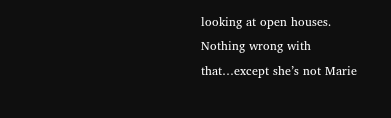looking at open houses. Nothing wrong with that…except she’s not Marie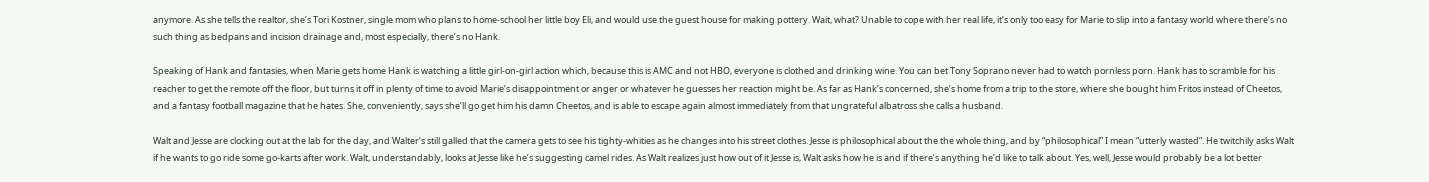anymore. As she tells the realtor, she’s Tori Kostner, single mom who plans to home-school her little boy Eli, and would use the guest house for making pottery. Wait, what? Unable to cope with her real life, it’s only too easy for Marie to slip into a fantasy world where there’s no such thing as bedpans and incision drainage and, most especially, there’s no Hank.

Speaking of Hank and fantasies, when Marie gets home Hank is watching a little girl-on-girl action which, because this is AMC and not HBO, everyone is clothed and drinking wine. You can bet Tony Soprano never had to watch pornless porn. Hank has to scramble for his reacher to get the remote off the floor, but turns it off in plenty of time to avoid Marie’s disappointment or anger or whatever he guesses her reaction might be. As far as Hank’s concerned, she’s home from a trip to the store, where she bought him Fritos instead of Cheetos, and a fantasy football magazine that he hates. She, conveniently, says she’ll go get him his damn Cheetos, and is able to escape again almost immediately from that ungrateful albatross she calls a husband.

Walt and Jesse are clocking out at the lab for the day, and Walter’s still galled that the camera gets to see his tighty-whities as he changes into his street clothes. Jesse is philosophical about the the whole thing, and by “philosophical” I mean “utterly wasted”. He twitchily asks Walt if he wants to go ride some go-karts after work. Walt, understandably, looks at Jesse like he’s suggesting camel rides. As Walt realizes just how out of it Jesse is, Walt asks how he is and if there’s anything he’d like to talk about. Yes, well, Jesse would probably be a lot better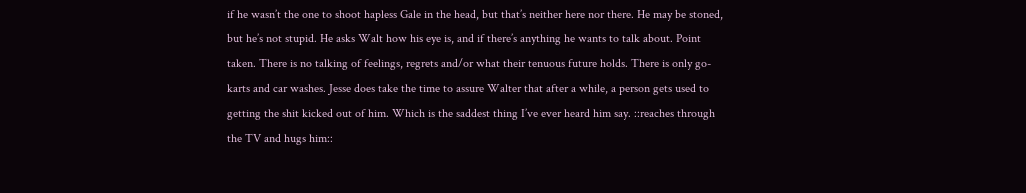if he wasn’t the one to shoot hapless Gale in the head, but that’s neither here nor there. He may be stoned, but he’s not stupid. He asks Walt how his eye is, and if there’s anything he wants to talk about. Point taken. There is no talking of feelings, regrets and/or what their tenuous future holds. There is only go-karts and car washes. Jesse does take the time to assure Walter that after a while, a person gets used to getting the shit kicked out of him. Which is the saddest thing I’ve ever heard him say. ::reaches through the TV and hugs him::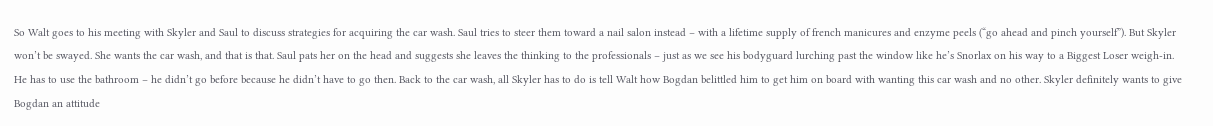So Walt goes to his meeting with Skyler and Saul to discuss strategies for acquiring the car wash. Saul tries to steer them toward a nail salon instead – with a lifetime supply of french manicures and enzyme peels (“go ahead and pinch yourself”). But Skyler won’t be swayed. She wants the car wash, and that is that. Saul pats her on the head and suggests she leaves the thinking to the professionals – just as we see his bodyguard lurching past the window like he’s Snorlax on his way to a Biggest Loser weigh-in. He has to use the bathroom – he didn’t go before because he didn’t have to go then. Back to the car wash, all Skyler has to do is tell Walt how Bogdan belittled him to get him on board with wanting this car wash and no other. Skyler definitely wants to give Bogdan an attitude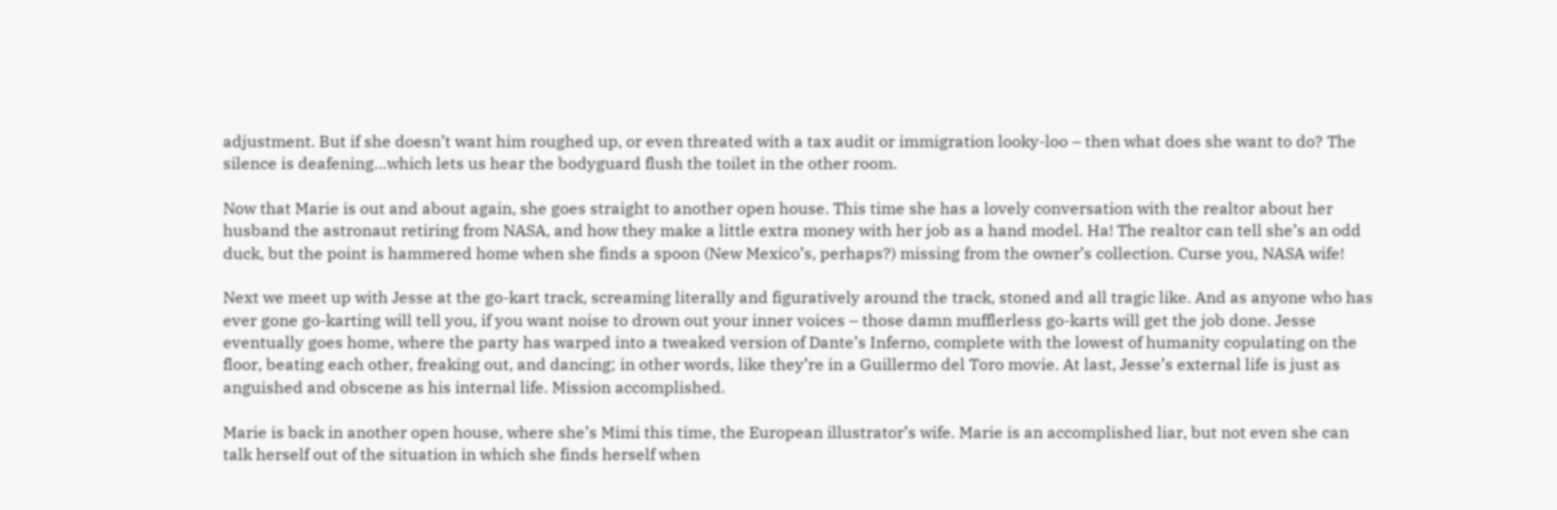adjustment. But if she doesn’t want him roughed up, or even threated with a tax audit or immigration looky-loo – then what does she want to do? The silence is deafening…which lets us hear the bodyguard flush the toilet in the other room.

Now that Marie is out and about again, she goes straight to another open house. This time she has a lovely conversation with the realtor about her husband the astronaut retiring from NASA, and how they make a little extra money with her job as a hand model. Ha! The realtor can tell she’s an odd duck, but the point is hammered home when she finds a spoon (New Mexico’s, perhaps?) missing from the owner’s collection. Curse you, NASA wife!

Next we meet up with Jesse at the go-kart track, screaming literally and figuratively around the track, stoned and all tragic like. And as anyone who has ever gone go-karting will tell you, if you want noise to drown out your inner voices – those damn mufflerless go-karts will get the job done. Jesse eventually goes home, where the party has warped into a tweaked version of Dante’s Inferno, complete with the lowest of humanity copulating on the floor, beating each other, freaking out, and dancing; in other words, like they’re in a Guillermo del Toro movie. At last, Jesse’s external life is just as anguished and obscene as his internal life. Mission accomplished.

Marie is back in another open house, where she’s Mimi this time, the European illustrator’s wife. Marie is an accomplished liar, but not even she can talk herself out of the situation in which she finds herself when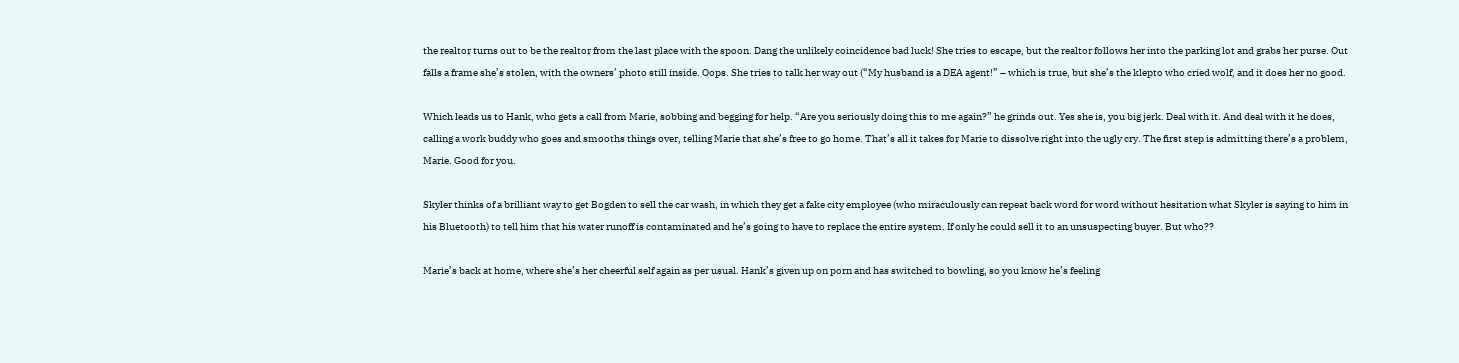the realtor turns out to be the realtor from the last place with the spoon. Dang the unlikely coincidence bad luck! She tries to escape, but the realtor follows her into the parking lot and grabs her purse. Out falls a frame she’s stolen, with the owners’ photo still inside. Oops. She tries to talk her way out (“My husband is a DEA agent!” – which is true, but she’s the klepto who cried wolf, and it does her no good.

Which leads us to Hank, who gets a call from Marie, sobbing and begging for help. “Are you seriously doing this to me again?” he grinds out. Yes she is, you big jerk. Deal with it. And deal with it he does, calling a work buddy who goes and smooths things over, telling Marie that she’s free to go home. That’s all it takes for Marie to dissolve right into the ugly cry. The first step is admitting there’s a problem, Marie. Good for you.

Skyler thinks of a brilliant way to get Bogden to sell the car wash, in which they get a fake city employee (who miraculously can repeat back word for word without hesitation what Skyler is saying to him in his Bluetooth) to tell him that his water runoff is contaminated and he’s going to have to replace the entire system. If only he could sell it to an unsuspecting buyer. But who??

Marie’s back at home, where she’s her cheerful self again as per usual. Hank’s given up on porn and has switched to bowling, so you know he’s feeling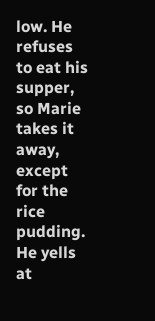low. He refuses to eat his supper, so Marie takes it away, except for the rice pudding. He yells at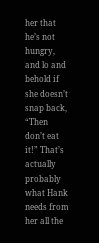her that he’s not hungry, and lo and behold if she doesn’t snap back, “Then don’t eat it!” That’s actually probably what Hank needs from her all the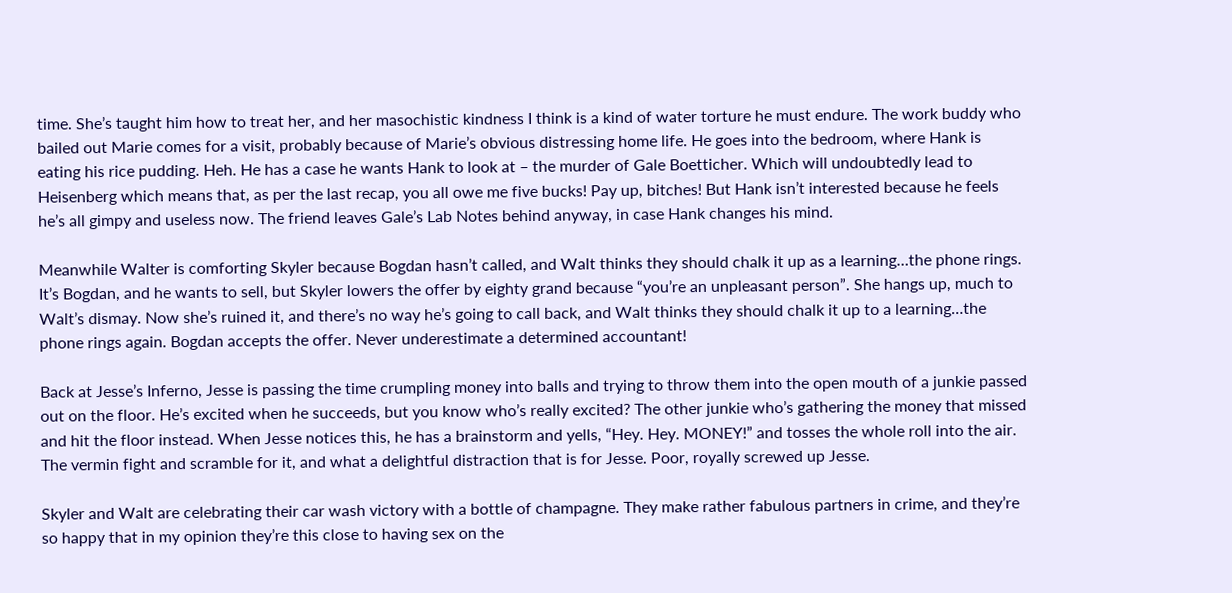time. She’s taught him how to treat her, and her masochistic kindness I think is a kind of water torture he must endure. The work buddy who bailed out Marie comes for a visit, probably because of Marie’s obvious distressing home life. He goes into the bedroom, where Hank is eating his rice pudding. Heh. He has a case he wants Hank to look at – the murder of Gale Boetticher. Which will undoubtedly lead to Heisenberg which means that, as per the last recap, you all owe me five bucks! Pay up, bitches! But Hank isn’t interested because he feels he’s all gimpy and useless now. The friend leaves Gale’s Lab Notes behind anyway, in case Hank changes his mind.

Meanwhile Walter is comforting Skyler because Bogdan hasn’t called, and Walt thinks they should chalk it up as a learning…the phone rings. It’s Bogdan, and he wants to sell, but Skyler lowers the offer by eighty grand because “you’re an unpleasant person”. She hangs up, much to Walt’s dismay. Now she’s ruined it, and there’s no way he’s going to call back, and Walt thinks they should chalk it up to a learning…the phone rings again. Bogdan accepts the offer. Never underestimate a determined accountant!

Back at Jesse’s Inferno, Jesse is passing the time crumpling money into balls and trying to throw them into the open mouth of a junkie passed out on the floor. He’s excited when he succeeds, but you know who’s really excited? The other junkie who’s gathering the money that missed and hit the floor instead. When Jesse notices this, he has a brainstorm and yells, “Hey. Hey. MONEY!” and tosses the whole roll into the air. The vermin fight and scramble for it, and what a delightful distraction that is for Jesse. Poor, royally screwed up Jesse.

Skyler and Walt are celebrating their car wash victory with a bottle of champagne. They make rather fabulous partners in crime, and they’re so happy that in my opinion they’re this close to having sex on the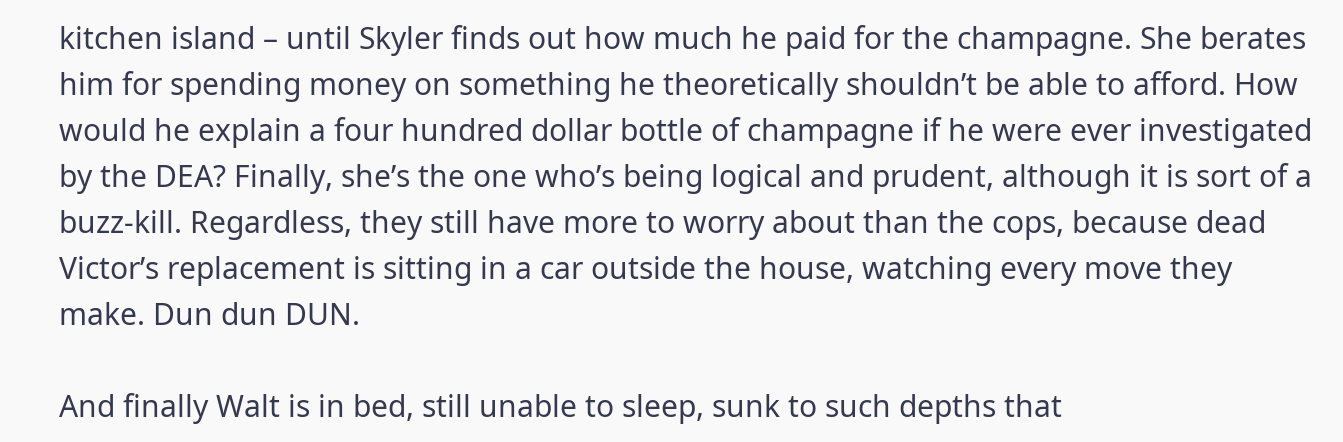kitchen island – until Skyler finds out how much he paid for the champagne. She berates him for spending money on something he theoretically shouldn’t be able to afford. How would he explain a four hundred dollar bottle of champagne if he were ever investigated by the DEA? Finally, she’s the one who’s being logical and prudent, although it is sort of a buzz-kill. Regardless, they still have more to worry about than the cops, because dead Victor’s replacement is sitting in a car outside the house, watching every move they make. Dun dun DUN.

And finally Walt is in bed, still unable to sleep, sunk to such depths that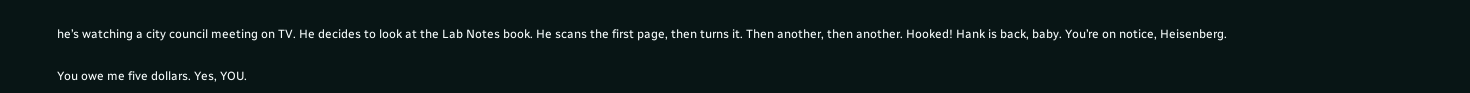he’s watching a city council meeting on TV. He decides to look at the Lab Notes book. He scans the first page, then turns it. Then another, then another. Hooked! Hank is back, baby. You’re on notice, Heisenberg.

You owe me five dollars. Yes, YOU.